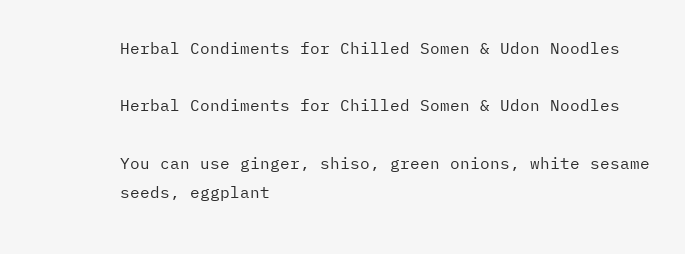Herbal Condiments for Chilled Somen & Udon Noodles

Herbal Condiments for Chilled Somen & Udon Noodles

You can use ginger, shiso, green onions, white sesame seeds, eggplant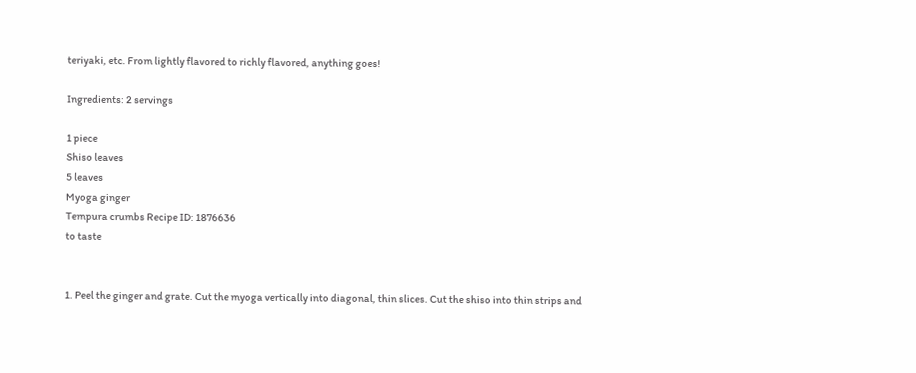teriyaki, etc. From lightly flavored to richly flavored, anything goes!

Ingredients: 2 servings

1 piece
Shiso leaves
5 leaves
Myoga ginger
Tempura crumbs Recipe ID: 1876636
to taste


1. Peel the ginger and grate. Cut the myoga vertically into diagonal, thin slices. Cut the shiso into thin strips and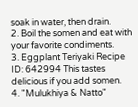soak in water, then drain.
2. Boil the somen and eat with your favorite condiments.
3. Eggplant Teriyaki Recipe ID: 642994 This tastes delicious if you add somen.
4. "Mulukhiya & Natto"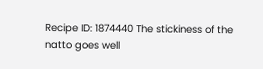Recipe ID: 1874440 The stickiness of the natto goes well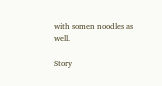with somen noodles as well.

Story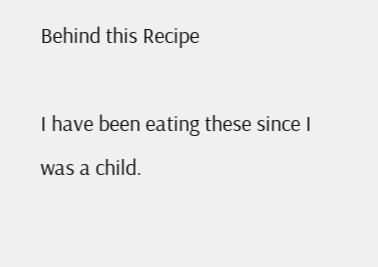Behind this Recipe

I have been eating these since I was a child.